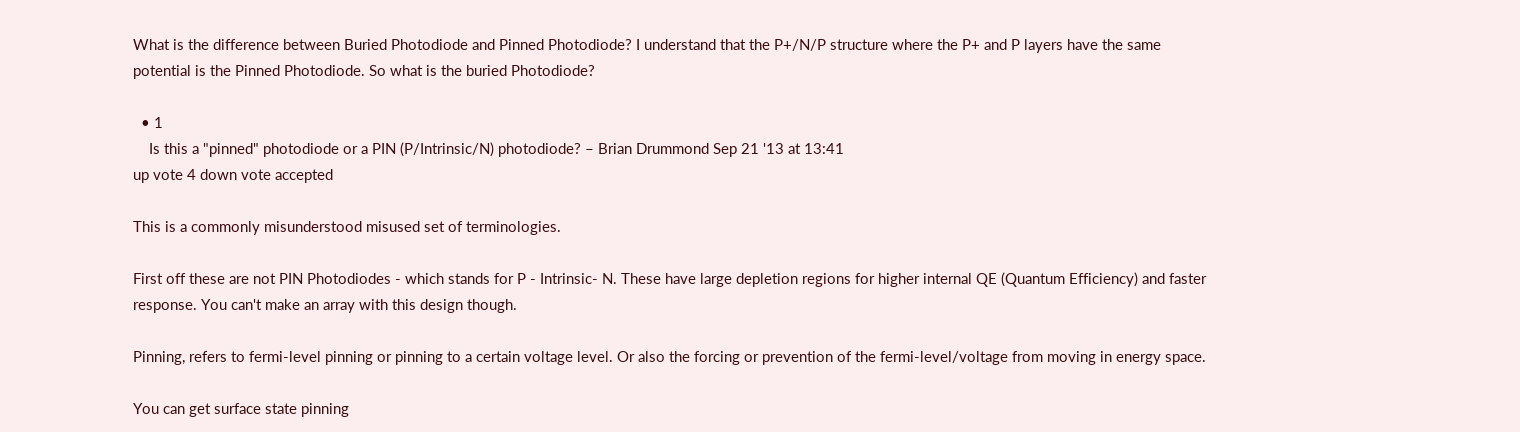What is the difference between Buried Photodiode and Pinned Photodiode? I understand that the P+/N/P structure where the P+ and P layers have the same potential is the Pinned Photodiode. So what is the buried Photodiode?

  • 1
    Is this a "pinned" photodiode or a PIN (P/Intrinsic/N) photodiode? – Brian Drummond Sep 21 '13 at 13:41
up vote 4 down vote accepted

This is a commonly misunderstood misused set of terminologies.

First off these are not PIN Photodiodes - which stands for P - Intrinsic- N. These have large depletion regions for higher internal QE (Quantum Efficiency) and faster response. You can't make an array with this design though.

Pinning, refers to fermi-level pinning or pinning to a certain voltage level. Or also the forcing or prevention of the fermi-level/voltage from moving in energy space.

You can get surface state pinning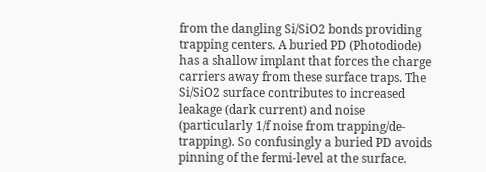from the dangling Si/SiO2 bonds providing trapping centers. A buried PD (Photodiode) has a shallow implant that forces the charge carriers away from these surface traps. The Si/SiO2 surface contributes to increased leakage (dark current) and noise (particularly 1/f noise from trapping/de-trapping). So confusingly a buried PD avoids pinning of the fermi-level at the surface.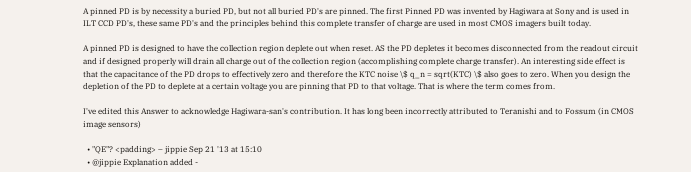A pinned PD is by necessity a buried PD, but not all buried PD's are pinned. The first Pinned PD was invented by Hagiwara at Sony and is used in ILT CCD PD's, these same PD's and the principles behind this complete transfer of charge are used in most CMOS imagers built today.

A pinned PD is designed to have the collection region deplete out when reset. AS the PD depletes it becomes disconnected from the readout circuit and if designed properly will drain all charge out of the collection region (accomplishing complete charge transfer). An interesting side effect is that the capacitance of the PD drops to effectively zero and therefore the KTC noise \$ q_n = sqrt(KTC) \$ also goes to zero. When you design the depletion of the PD to deplete at a certain voltage you are pinning that PD to that voltage. That is where the term comes from.

I've edited this Answer to acknowledge Hagiwara-san's contribution. It has long been incorrectly attributed to Teranishi and to Fossum (in CMOS image sensors)

  • "QE"? <padding> – jippie Sep 21 '13 at 15:10
  • @jippie Explanation added -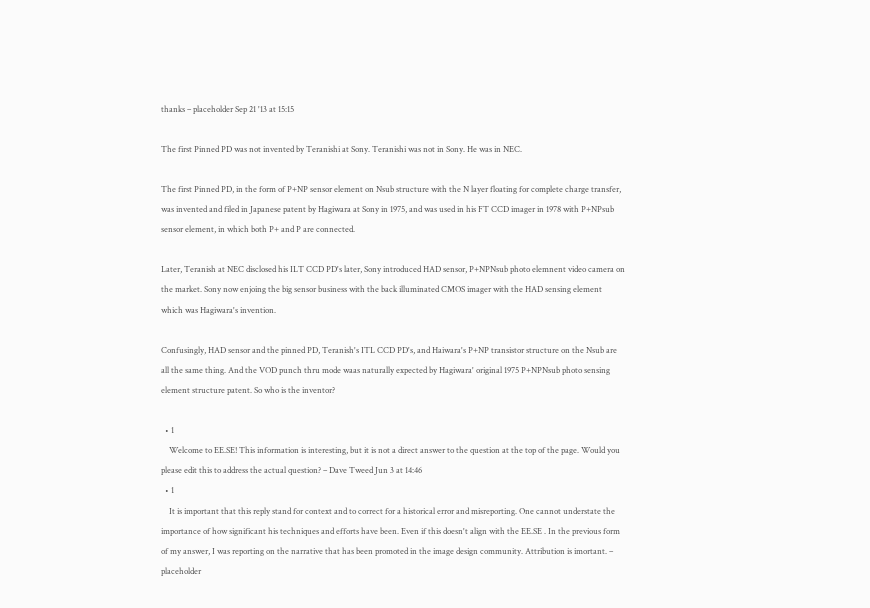thanks – placeholder Sep 21 '13 at 15:15

The first Pinned PD was not invented by Teranishi at Sony. Teranishi was not in Sony. He was in NEC.

The first Pinned PD, in the form of P+NP sensor element on Nsub structure with the N layer floating for complete charge transfer, was invented and filed in Japanese patent by Hagiwara at Sony in 1975, and was used in his FT CCD imager in 1978 with P+NPsub sensor element, in which both P+ and P are connected.

Later, Teranish at NEC disclosed his ILT CCD PD's later, Sony introduced HAD sensor, P+NPNsub photo elemnent video camera on the market. Sony now enjoing the big sensor business with the back illuminated CMOS imager with the HAD sensing element which was Hagiwara's invention.

Confusingly, HAD sensor and the pinned PD, Teranish's ITL CCD PD's, and Haiwara's P+NP transistor structure on the Nsub are all the same thing. And the VOD punch thru mode waas naturally expected by Hagiwara' original 1975 P+NPNsub photo sensing element structure patent. So who is the inventor?

  • 1
    Welcome to EE.SE! This information is interesting, but it is not a direct answer to the question at the top of the page. Would you please edit this to address the actual question? – Dave Tweed Jun 3 at 14:46
  • 1
    It is important that this reply stand for context and to correct for a historical error and misreporting. One cannot understate the importance of how significant his techniques and efforts have been. Even if this doesn't align with the EE.SE . In the previous form of my answer, I was reporting on the narrative that has been promoted in the image design community. Attribution is imortant. – placeholder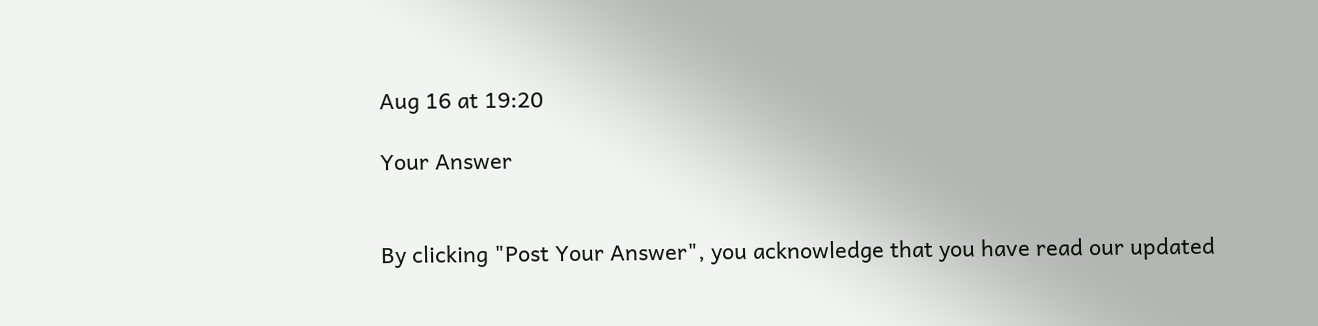Aug 16 at 19:20

Your Answer


By clicking "Post Your Answer", you acknowledge that you have read our updated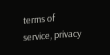terms of service, privacy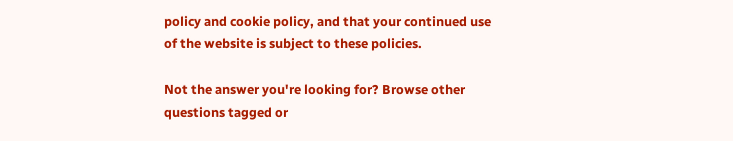policy and cookie policy, and that your continued use of the website is subject to these policies.

Not the answer you're looking for? Browse other questions tagged or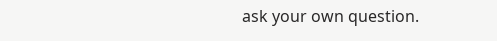ask your own question.